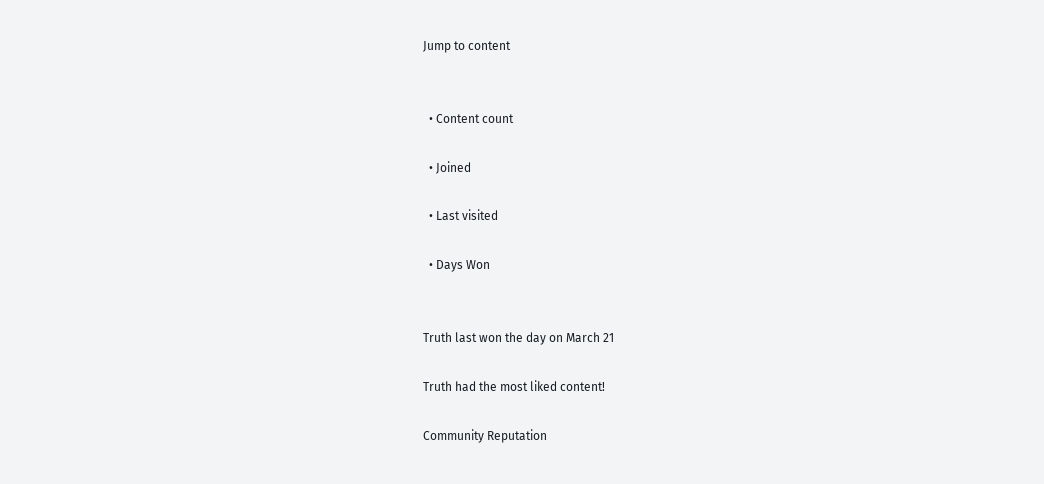Jump to content


  • Content count

  • Joined

  • Last visited

  • Days Won


Truth last won the day on March 21

Truth had the most liked content!

Community Reputation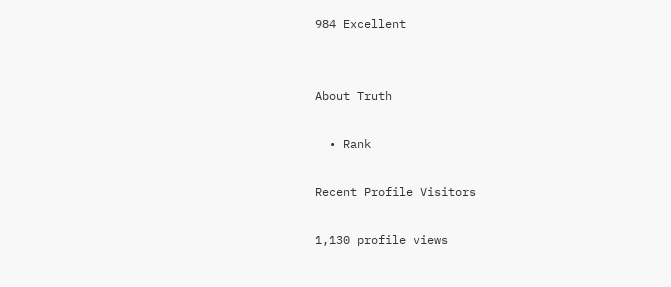984 Excellent


About Truth

  • Rank

Recent Profile Visitors

1,130 profile views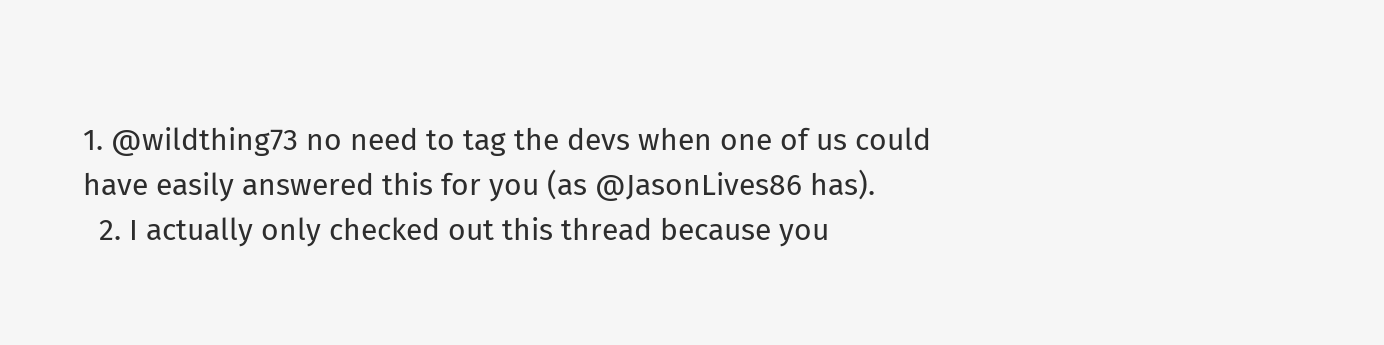1. @wildthing73 no need to tag the devs when one of us could have easily answered this for you (as @JasonLives86 has).
  2. I actually only checked out this thread because you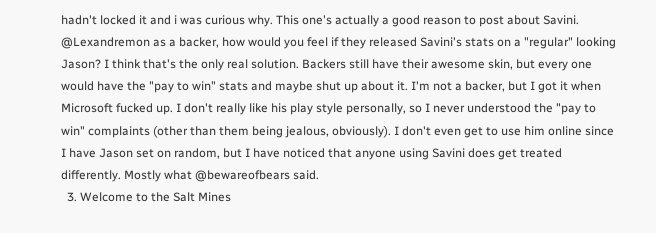hadn't locked it and i was curious why. This one's actually a good reason to post about Savini. @Lexandremon as a backer, how would you feel if they released Savini's stats on a "regular" looking Jason? I think that's the only real solution. Backers still have their awesome skin, but every one would have the "pay to win" stats and maybe shut up about it. I'm not a backer, but I got it when Microsoft fucked up. I don't really like his play style personally, so I never understood the "pay to win" complaints (other than them being jealous, obviously). I don't even get to use him online since I have Jason set on random, but I have noticed that anyone using Savini does get treated differently. Mostly what @bewareofbears said.
  3. Welcome to the Salt Mines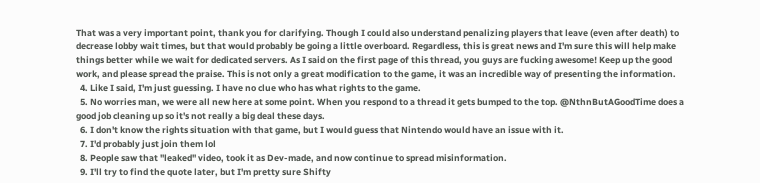That was a very important point, thank you for clarifying. Though I could also understand penalizing players that leave (even after death) to decrease lobby wait times, but that would probably be going a little overboard. Regardless, this is great news and I'm sure this will help make things better while we wait for dedicated servers. As I said on the first page of this thread, you guys are fucking awesome! Keep up the good work, and please spread the praise. This is not only a great modification to the game, it was an incredible way of presenting the information.
  4. Like I said, I'm just guessing. I have no clue who has what rights to the game.
  5. No worries man, we were all new here at some point. When you respond to a thread it gets bumped to the top. @NthnButAGoodTime does a good job cleaning up so it's not really a big deal these days.
  6. I don't know the rights situation with that game, but I would guess that Nintendo would have an issue with it.
  7. I'd probably just join them lol
  8. People saw that "leaked" video, took it as Dev-made, and now continue to spread misinformation.
  9. I'll try to find the quote later, but I'm pretty sure Shifty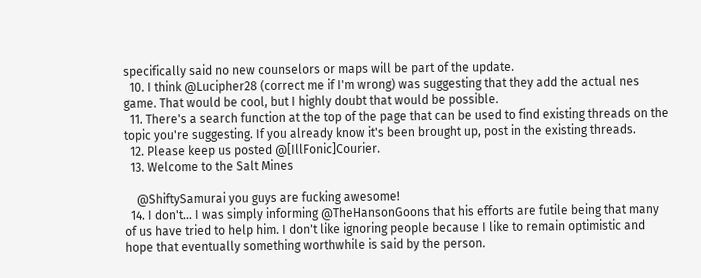specifically said no new counselors or maps will be part of the update.
  10. I think @Lucipher28 (correct me if I'm wrong) was suggesting that they add the actual nes game. That would be cool, but I highly doubt that would be possible.
  11. There's a search function at the top of the page that can be used to find existing threads on the topic you're suggesting. If you already know it's been brought up, post in the existing threads.
  12. Please keep us posted @[IllFonic]Courier.
  13. Welcome to the Salt Mines

    @ShiftySamurai you guys are fucking awesome!
  14. I don't... I was simply informing @TheHansonGoons that his efforts are futile being that many of us have tried to help him. I don't like ignoring people because I like to remain optimistic and hope that eventually something worthwhile is said by the person.